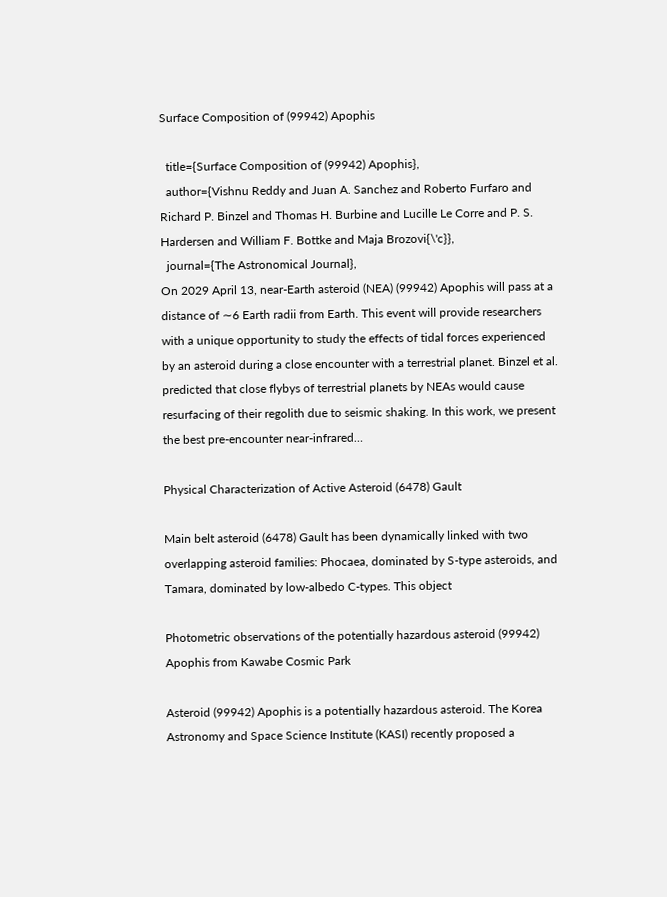Surface Composition of (99942) Apophis

  title={Surface Composition of (99942) Apophis},
  author={Vishnu Reddy and Juan A. Sanchez and Roberto Furfaro and Richard P. Binzel and Thomas H. Burbine and Lucille Le Corre and P. S. Hardersen and William F. Bottke and Maja Brozovi{\'c}},
  journal={The Astronomical Journal},
On 2029 April 13, near-Earth asteroid (NEA) (99942) Apophis will pass at a distance of ∼6 Earth radii from Earth. This event will provide researchers with a unique opportunity to study the effects of tidal forces experienced by an asteroid during a close encounter with a terrestrial planet. Binzel et al. predicted that close flybys of terrestrial planets by NEAs would cause resurfacing of their regolith due to seismic shaking. In this work, we present the best pre-encounter near-infrared…

Physical Characterization of Active Asteroid (6478) Gault

Main belt asteroid (6478) Gault has been dynamically linked with two overlapping asteroid families: Phocaea, dominated by S-type asteroids, and Tamara, dominated by low-albedo C-types. This object

Photometric observations of the potentially hazardous asteroid (99942) Apophis from Kawabe Cosmic Park

Asteroid (99942) Apophis is a potentially hazardous asteroid. The Korea Astronomy and Space Science Institute (KASI) recently proposed a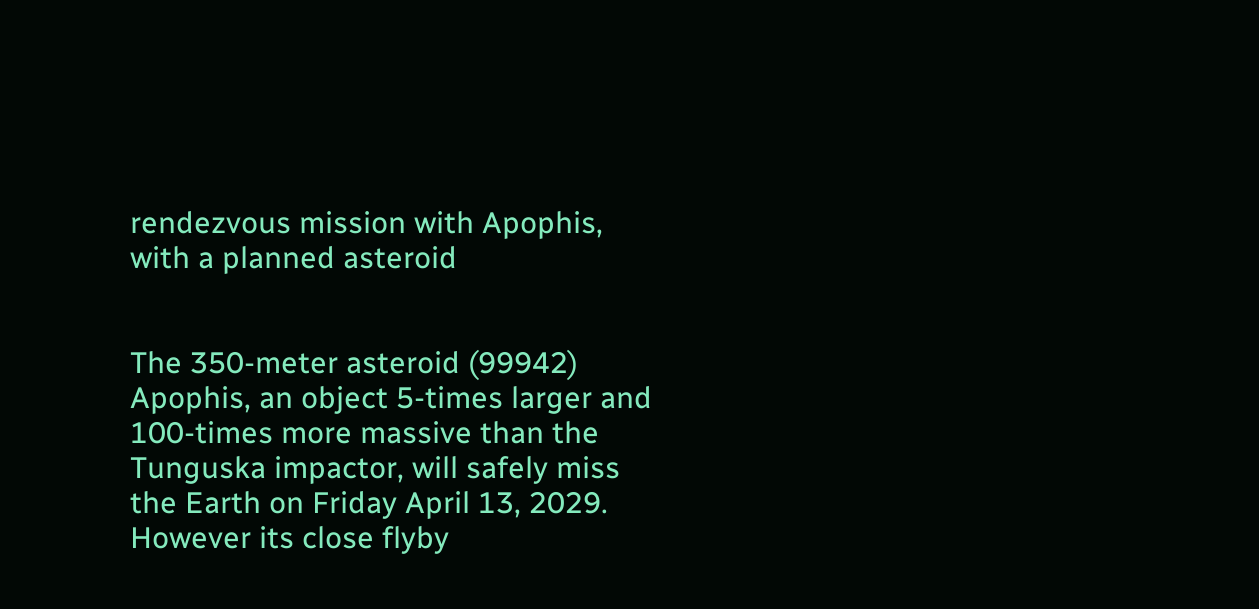rendezvous mission with Apophis, with a planned asteroid


The 350-meter asteroid (99942) Apophis, an object 5-times larger and 100-times more massive than the Tunguska impactor, will safely miss the Earth on Friday April 13, 2029. However its close flyby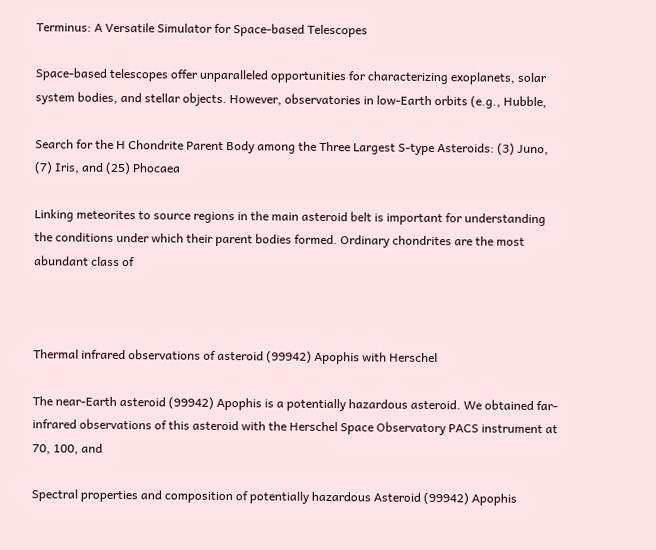Terminus: A Versatile Simulator for Space-based Telescopes

Space-based telescopes offer unparalleled opportunities for characterizing exoplanets, solar system bodies, and stellar objects. However, observatories in low-Earth orbits (e.g., Hubble,

Search for the H Chondrite Parent Body among the Three Largest S-type Asteroids: (3) Juno, (7) Iris, and (25) Phocaea

Linking meteorites to source regions in the main asteroid belt is important for understanding the conditions under which their parent bodies formed. Ordinary chondrites are the most abundant class of



Thermal infrared observations of asteroid (99942) Apophis with Herschel

The near-Earth asteroid (99942) Apophis is a potentially hazardous asteroid. We obtained far-infrared observations of this asteroid with the Herschel Space Observatory PACS instrument at 70, 100, and

Spectral properties and composition of potentially hazardous Asteroid (99942) Apophis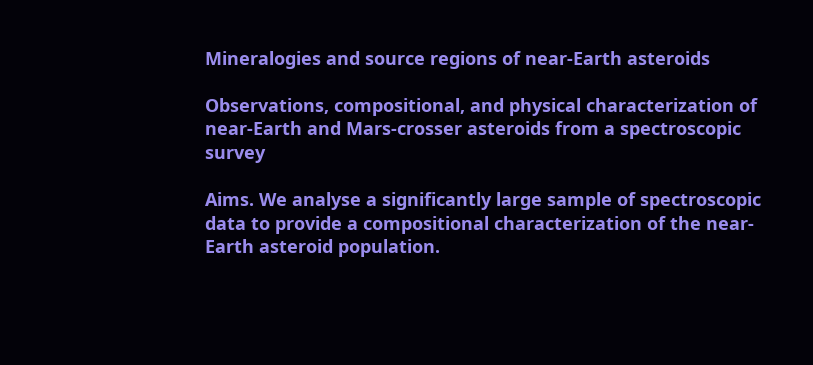Mineralogies and source regions of near-Earth asteroids

Observations, compositional, and physical characterization of near-Earth and Mars-crosser asteroids from a spectroscopic survey

Aims. We analyse a significantly large sample of spectroscopic data to provide a compositional characterization of the near-Earth asteroid population.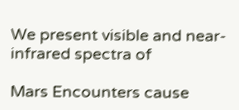We present visible and near-infrared spectra of

Mars Encounters cause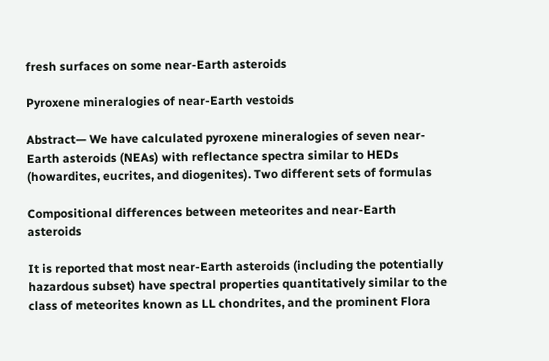fresh surfaces on some near-Earth asteroids

Pyroxene mineralogies of near‐Earth vestoids

Abstract— We have calculated pyroxene mineralogies of seven near‐Earth asteroids (NEAs) with reflectance spectra similar to HEDs (howardites, eucrites, and diogenites). Two different sets of formulas

Compositional differences between meteorites and near-Earth asteroids

It is reported that most near-Earth asteroids (including the potentially hazardous subset) have spectral properties quantitatively similar to the class of meteorites known as LL chondrites, and the prominent Flora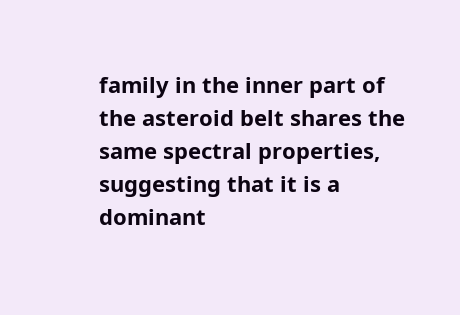family in the inner part of the asteroid belt shares the same spectral properties, suggesting that it is a dominant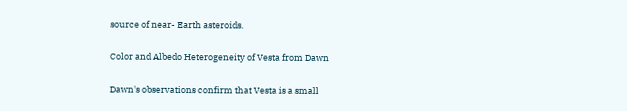source of near- Earth asteroids.

Color and Albedo Heterogeneity of Vesta from Dawn

Dawn's observations confirm that Vesta is a small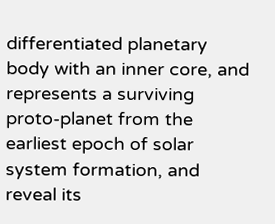differentiated planetary body with an inner core, and represents a surviving proto-planet from the earliest epoch of solar system formation, and reveal its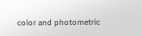color and photometric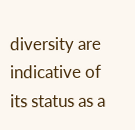diversity are indicative of its status as a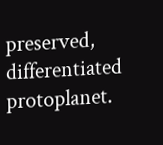preserved, differentiated protoplanet.